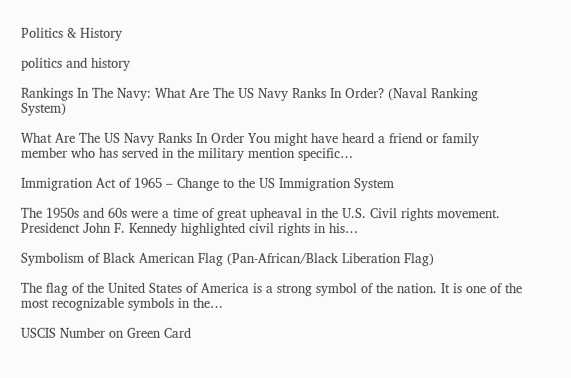Politics & History

politics and history

Rankings In The Navy: What Are The US Navy Ranks In Order? (Naval Ranking System)

What Are The US Navy Ranks In Order You might have heard a friend or family member who has served in the military mention specific…

Immigration Act of 1965 – Change to the US Immigration System

The 1950s and 60s were a time of great upheaval in the U.S. Civil rights movement. Presidenct John F. Kennedy highlighted civil rights in his…

Symbolism of Black American Flag (Pan-African/Black Liberation Flag)

The flag of the United States of America is a strong symbol of the nation. It is one of the most recognizable symbols in the…

USCIS Number on Green Card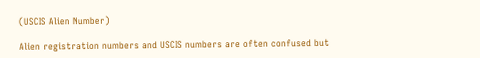(USCIS Alien Number)

Alien registration numbers and USCIS numbers are often confused but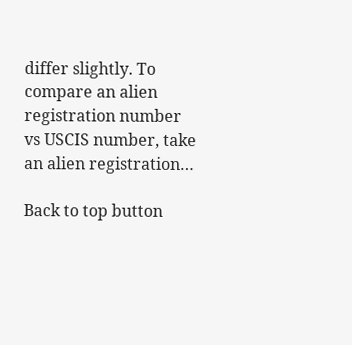differ slightly. To compare an alien registration number vs USCIS number, take an alien registration…

Back to top button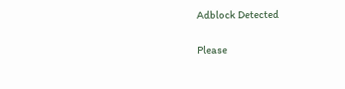Adblock Detected

Please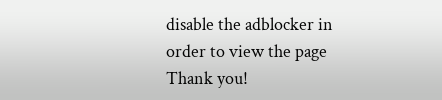disable the adblocker in order to view the page Thank you!